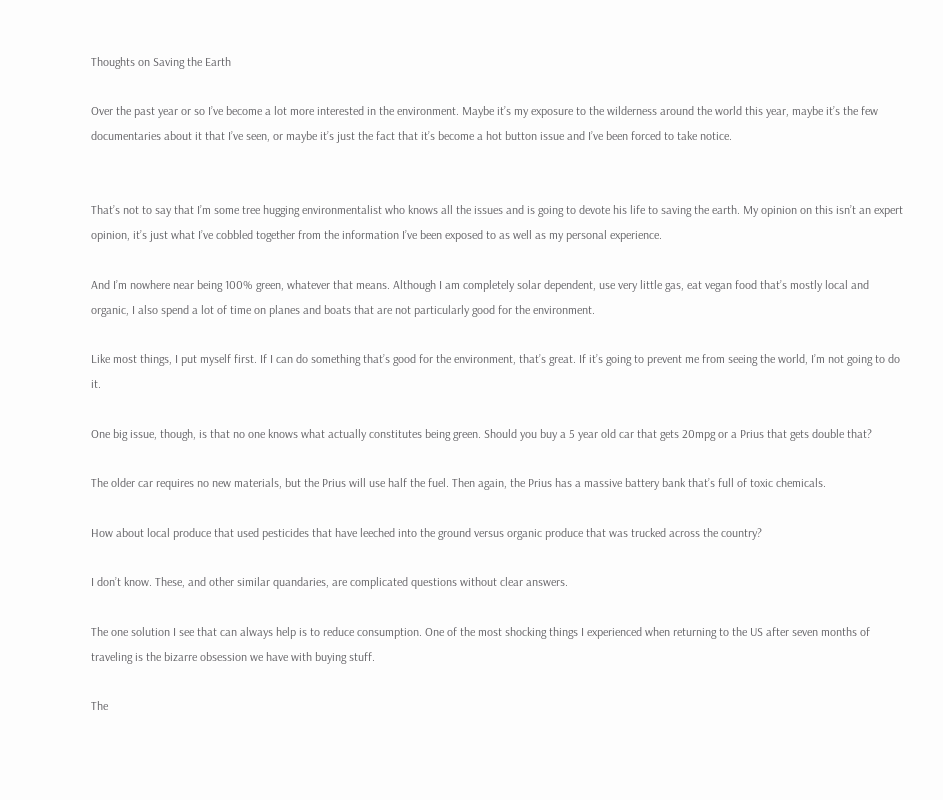Thoughts on Saving the Earth

Over the past year or so I’ve become a lot more interested in the environment. Maybe it’s my exposure to the wilderness around the world this year, maybe it’s the few documentaries about it that I’ve seen, or maybe it’s just the fact that it’s become a hot button issue and I’ve been forced to take notice.


That’s not to say that I’m some tree hugging environmentalist who knows all the issues and is going to devote his life to saving the earth. My opinion on this isn’t an expert opinion, it’s just what I’ve cobbled together from the information I’ve been exposed to as well as my personal experience.

And I’m nowhere near being 100% green, whatever that means. Although I am completely solar dependent, use very little gas, eat vegan food that’s mostly local and organic, I also spend a lot of time on planes and boats that are not particularly good for the environment.

Like most things, I put myself first. If I can do something that’s good for the environment, that’s great. If it’s going to prevent me from seeing the world, I’m not going to do it.

One big issue, though, is that no one knows what actually constitutes being green. Should you buy a 5 year old car that gets 20mpg or a Prius that gets double that?

The older car requires no new materials, but the Prius will use half the fuel. Then again, the Prius has a massive battery bank that’s full of toxic chemicals.

How about local produce that used pesticides that have leeched into the ground versus organic produce that was trucked across the country?

I don’t know. These, and other similar quandaries, are complicated questions without clear answers.

The one solution I see that can always help is to reduce consumption. One of the most shocking things I experienced when returning to the US after seven months of traveling is the bizarre obsession we have with buying stuff.

The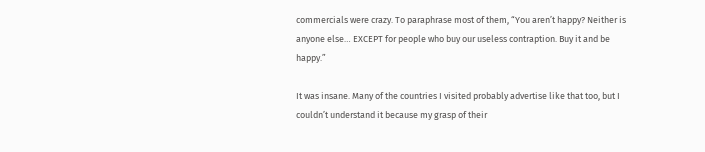commercials were crazy. To paraphrase most of them, “You aren’t happy? Neither is anyone else… EXCEPT for people who buy our useless contraption. Buy it and be happy.”

It was insane. Many of the countries I visited probably advertise like that too, but I couldn’t understand it because my grasp of their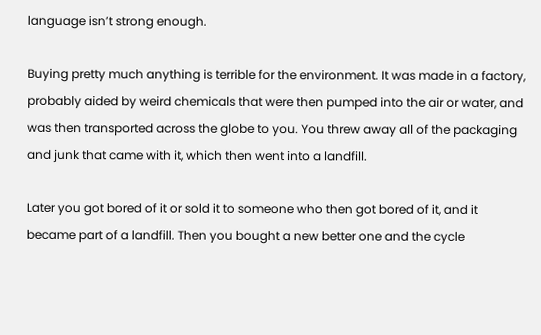language isn’t strong enough.

Buying pretty much anything is terrible for the environment. It was made in a factory, probably aided by weird chemicals that were then pumped into the air or water, and was then transported across the globe to you. You threw away all of the packaging and junk that came with it, which then went into a landfill.

Later you got bored of it or sold it to someone who then got bored of it, and it became part of a landfill. Then you bought a new better one and the cycle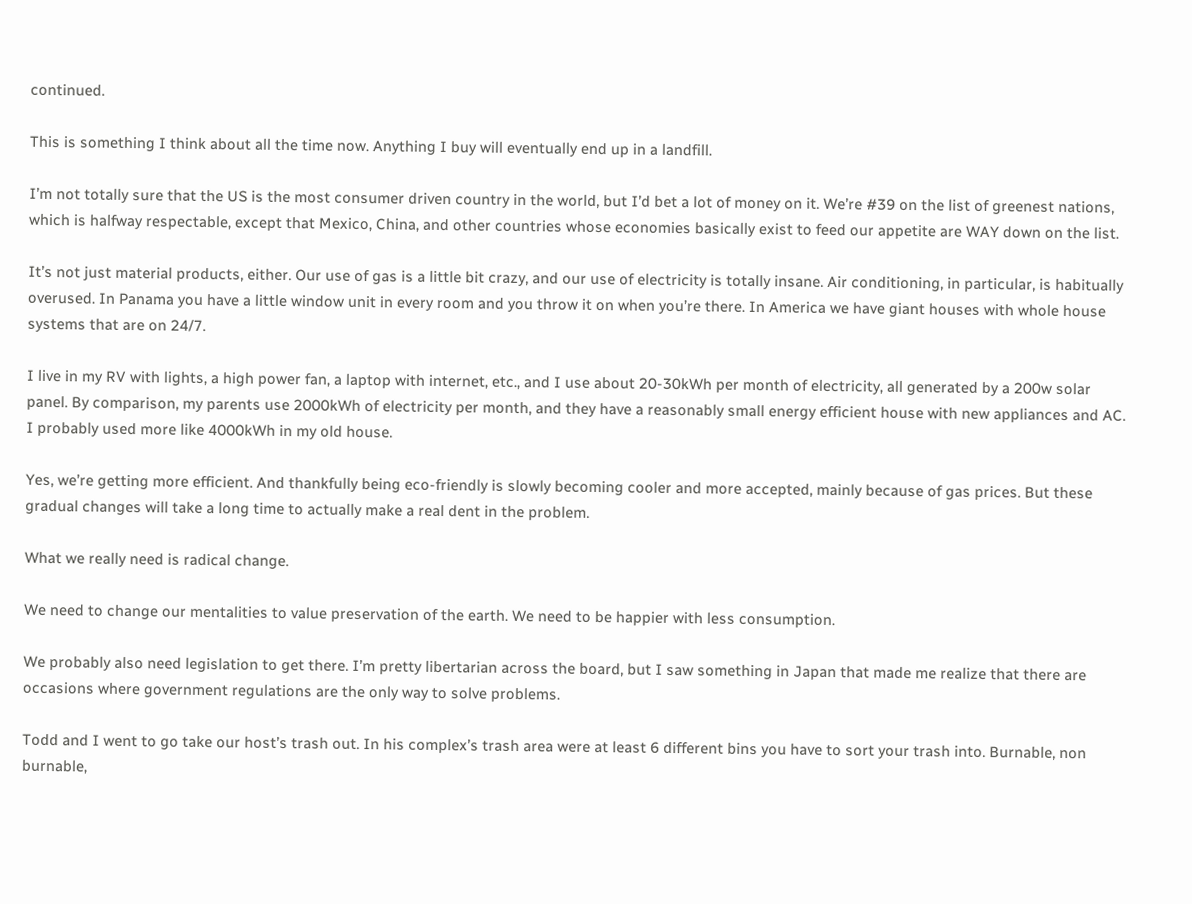continued.

This is something I think about all the time now. Anything I buy will eventually end up in a landfill.

I’m not totally sure that the US is the most consumer driven country in the world, but I’d bet a lot of money on it. We’re #39 on the list of greenest nations, which is halfway respectable, except that Mexico, China, and other countries whose economies basically exist to feed our appetite are WAY down on the list.

It’s not just material products, either. Our use of gas is a little bit crazy, and our use of electricity is totally insane. Air conditioning, in particular, is habitually overused. In Panama you have a little window unit in every room and you throw it on when you’re there. In America we have giant houses with whole house systems that are on 24/7.

I live in my RV with lights, a high power fan, a laptop with internet, etc., and I use about 20-30kWh per month of electricity, all generated by a 200w solar panel. By comparison, my parents use 2000kWh of electricity per month, and they have a reasonably small energy efficient house with new appliances and AC. I probably used more like 4000kWh in my old house.

Yes, we’re getting more efficient. And thankfully being eco-friendly is slowly becoming cooler and more accepted, mainly because of gas prices. But these gradual changes will take a long time to actually make a real dent in the problem.

What we really need is radical change.

We need to change our mentalities to value preservation of the earth. We need to be happier with less consumption.

We probably also need legislation to get there. I’m pretty libertarian across the board, but I saw something in Japan that made me realize that there are occasions where government regulations are the only way to solve problems.

Todd and I went to go take our host’s trash out. In his complex’s trash area were at least 6 different bins you have to sort your trash into. Burnable, non burnable,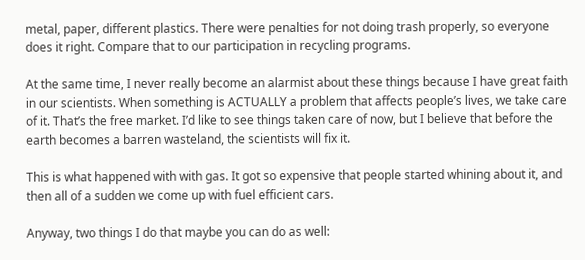metal, paper, different plastics. There were penalties for not doing trash properly, so everyone does it right. Compare that to our participation in recycling programs.

At the same time, I never really become an alarmist about these things because I have great faith in our scientists. When something is ACTUALLY a problem that affects people’s lives, we take care of it. That’s the free market. I’d like to see things taken care of now, but I believe that before the earth becomes a barren wasteland, the scientists will fix it.

This is what happened with with gas. It got so expensive that people started whining about it, and then all of a sudden we come up with fuel efficient cars.

Anyway, two things I do that maybe you can do as well: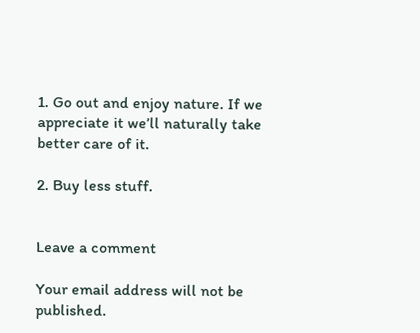1. Go out and enjoy nature. If we appreciate it we’ll naturally take better care of it.

2. Buy less stuff.


Leave a comment

Your email address will not be published.